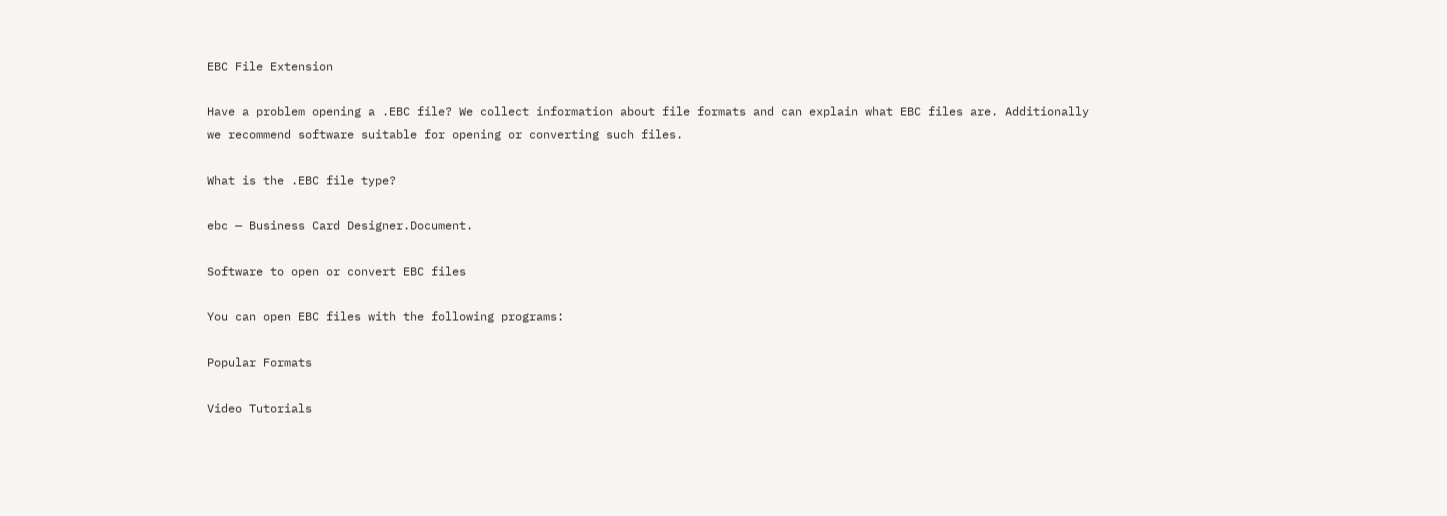EBC File Extension

Have a problem opening a .EBC file? We collect information about file formats and can explain what EBC files are. Additionally we recommend software suitable for opening or converting such files.

What is the .EBC file type?

ebc — Business Card Designer.Document.

Software to open or convert EBC files

You can open EBC files with the following programs:

Popular Formats

Video Tutorials